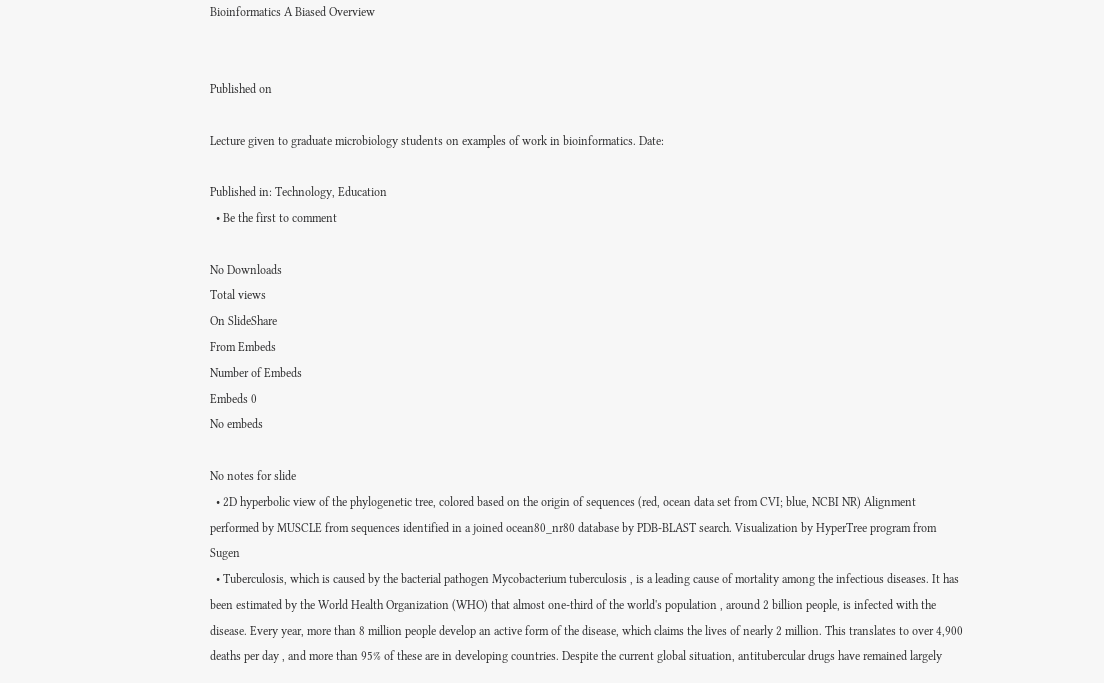Bioinformatics A Biased Overview


Published on

Lecture given to graduate microbiology students on examples of work in bioinformatics. Date:

Published in: Technology, Education
  • Be the first to comment

No Downloads
Total views
On SlideShare
From Embeds
Number of Embeds
Embeds 0
No embeds

No notes for slide
  • 2D hyperbolic view of the phylogenetic tree, colored based on the origin of sequences (red, ocean data set from CVI; blue, NCBI NR) Alignment performed by MUSCLE from sequences identified in a joined ocean80_nr80 database by PDB-BLAST search. Visualization by HyperTree program from Sugen
  • Tuberculosis, which is caused by the bacterial pathogen Mycobacterium tuberculosis , is a leading cause of mortality among the infectious diseases. It has been estimated by the World Health Organization (WHO) that almost one-third of the world's population , around 2 billion people, is infected with the disease. Every year, more than 8 million people develop an active form of the disease, which claims the lives of nearly 2 million. This translates to over 4,900 deaths per day , and more than 95% of these are in developing countries. Despite the current global situation, antitubercular drugs have remained largely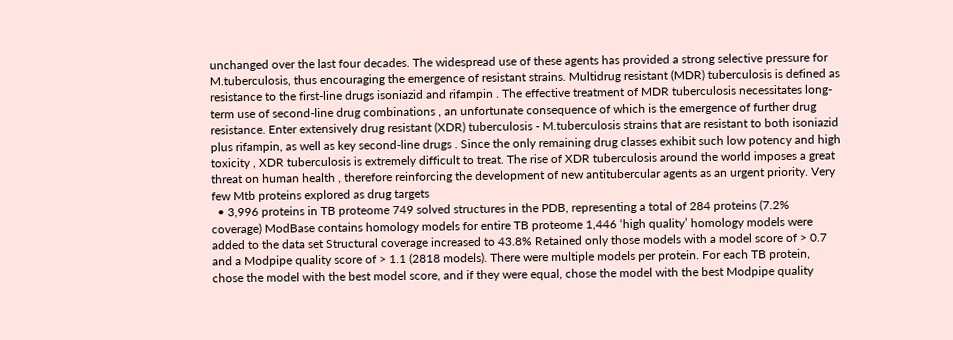unchanged over the last four decades. The widespread use of these agents has provided a strong selective pressure for M.tuberculosis, thus encouraging the emergence of resistant strains. Multidrug resistant (MDR) tuberculosis is defined as resistance to the first-line drugs isoniazid and rifampin . The effective treatment of MDR tuberculosis necessitates long-term use of second-line drug combinations , an unfortunate consequence of which is the emergence of further drug resistance. Enter extensively drug resistant (XDR) tuberculosis - M.tuberculosis strains that are resistant to both isoniazid plus rifampin, as well as key second-line drugs . Since the only remaining drug classes exhibit such low potency and high toxicity , XDR tuberculosis is extremely difficult to treat. The rise of XDR tuberculosis around the world imposes a great threat on human health , therefore reinforcing the development of new antitubercular agents as an urgent priority. Very few Mtb proteins explored as drug targets
  • 3,996 proteins in TB proteome 749 solved structures in the PDB, representing a total of 284 proteins (7.2% coverage) ModBase contains homology models for entire TB proteome 1,446 ‘high quality’ homology models were added to the data set Structural coverage increased to 43.8% Retained only those models with a model score of > 0.7 and a Modpipe quality score of > 1.1 (2818 models). There were multiple models per protein. For each TB protein, chose the model with the best model score, and if they were equal, chose the model with the best Modpipe quality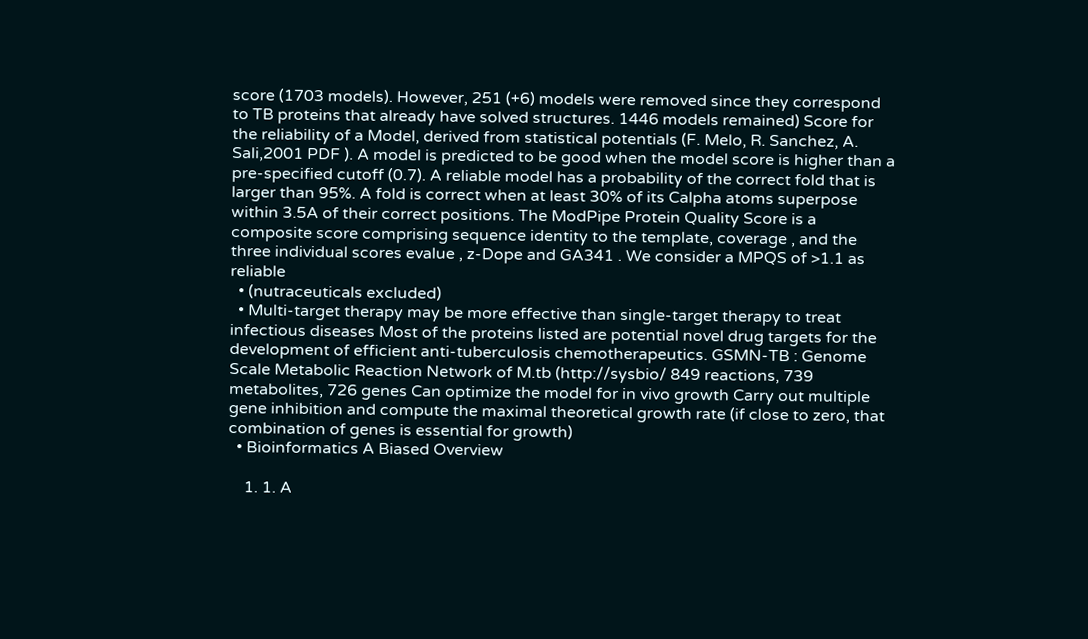score (1703 models). However, 251 (+6) models were removed since they correspond to TB proteins that already have solved structures. 1446 models remained) Score for the reliability of a Model, derived from statistical potentials (F. Melo, R. Sanchez, A. Sali,2001 PDF ). A model is predicted to be good when the model score is higher than a pre-specified cutoff (0.7). A reliable model has a probability of the correct fold that is larger than 95%. A fold is correct when at least 30% of its Calpha atoms superpose within 3.5A of their correct positions. The ModPipe Protein Quality Score is a composite score comprising sequence identity to the template, coverage , and the three individual scores evalue , z-Dope and GA341 . We consider a MPQS of >1.1 as reliable
  • (nutraceuticals excluded)
  • Multi-target therapy may be more effective than single-target therapy to treat infectious diseases Most of the proteins listed are potential novel drug targets for the development of efficient anti-tuberculosis chemotherapeutics. GSMN-TB : Genome Scale Metabolic Reaction Network of M.tb (http://sysbio/ 849 reactions, 739 metabolites, 726 genes Can optimize the model for in vivo growth Carry out multiple gene inhibition and compute the maximal theoretical growth rate (if close to zero, that combination of genes is essential for growth)
  • Bioinformatics A Biased Overview

    1. 1. A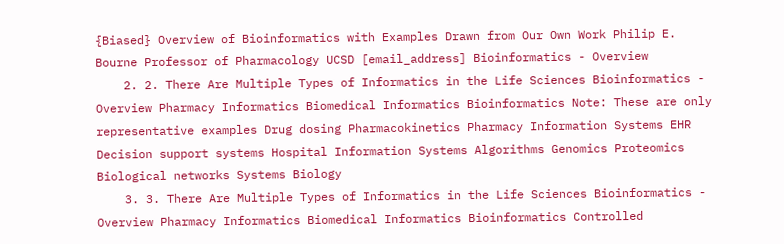{Biased} Overview of Bioinformatics with Examples Drawn from Our Own Work Philip E. Bourne Professor of Pharmacology UCSD [email_address] Bioinformatics - Overview
    2. 2. There Are Multiple Types of Informatics in the Life Sciences Bioinformatics - Overview Pharmacy Informatics Biomedical Informatics Bioinformatics Note: These are only representative examples Drug dosing Pharmacokinetics Pharmacy Information Systems EHR Decision support systems Hospital Information Systems Algorithms Genomics Proteomics Biological networks Systems Biology
    3. 3. There Are Multiple Types of Informatics in the Life Sciences Bioinformatics - Overview Pharmacy Informatics Biomedical Informatics Bioinformatics Controlled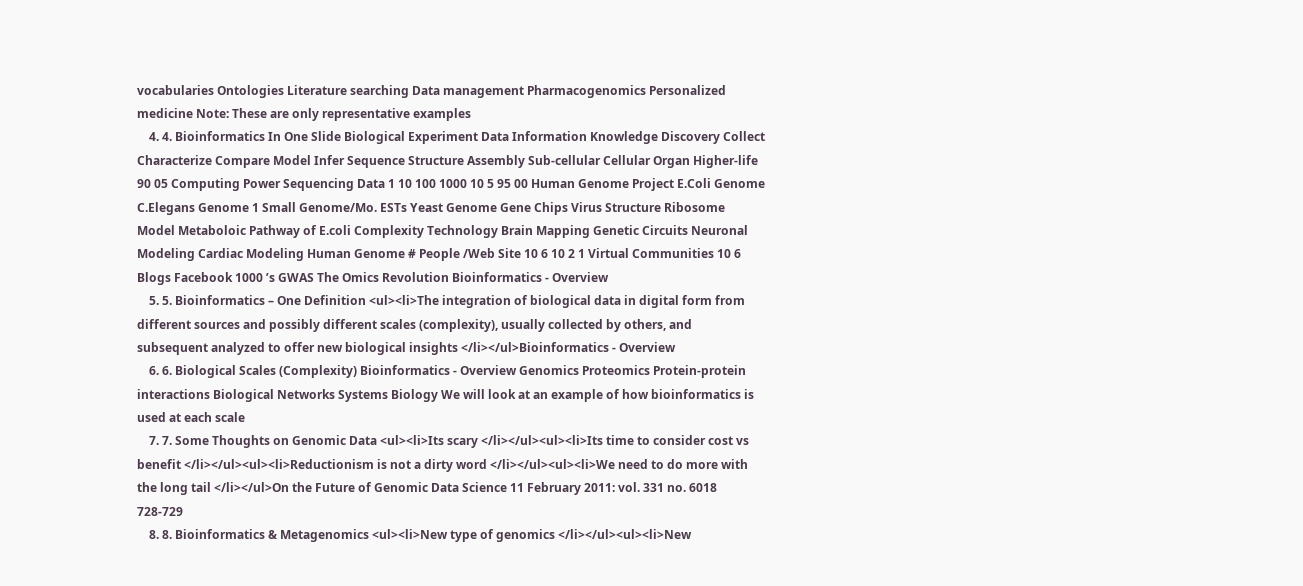vocabularies Ontologies Literature searching Data management Pharmacogenomics Personalized medicine Note: These are only representative examples
    4. 4. Bioinformatics In One Slide Biological Experiment Data Information Knowledge Discovery Collect Characterize Compare Model Infer Sequence Structure Assembly Sub-cellular Cellular Organ Higher-life 90 05 Computing Power Sequencing Data 1 10 100 1000 10 5 95 00 Human Genome Project E.Coli Genome C.Elegans Genome 1 Small Genome/Mo. ESTs Yeast Genome Gene Chips Virus Structure Ribosome Model Metaboloic Pathway of E.coli Complexity Technology Brain Mapping Genetic Circuits Neuronal Modeling Cardiac Modeling Human Genome # People /Web Site 10 6 10 2 1 Virtual Communities 10 6 Blogs Facebook 1000 ’s GWAS The Omics Revolution Bioinformatics - Overview
    5. 5. Bioinformatics – One Definition <ul><li>The integration of biological data in digital form from different sources and possibly different scales (complexity), usually collected by others, and subsequent analyzed to offer new biological insights </li></ul>Bioinformatics - Overview
    6. 6. Biological Scales (Complexity) Bioinformatics - Overview Genomics Proteomics Protein-protein interactions Biological Networks Systems Biology We will look at an example of how bioinformatics is used at each scale
    7. 7. Some Thoughts on Genomic Data <ul><li>Its scary </li></ul><ul><li>Its time to consider cost vs benefit </li></ul><ul><li>Reductionism is not a dirty word </li></ul><ul><li>We need to do more with the long tail </li></ul>On the Future of Genomic Data Science 11 February 2011: vol. 331 no. 6018 728-729
    8. 8. Bioinformatics & Metagenomics <ul><li>New type of genomics </li></ul><ul><li>New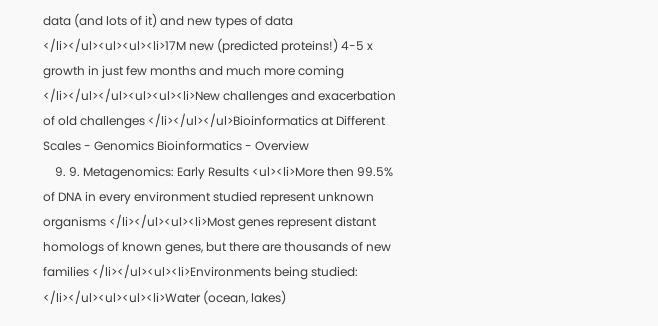data (and lots of it) and new types of data </li></ul><ul><ul><li>17M new (predicted proteins!) 4-5 x growth in just few months and much more coming </li></ul></ul><ul><ul><li>New challenges and exacerbation of old challenges </li></ul></ul>Bioinformatics at Different Scales - Genomics Bioinformatics - Overview
    9. 9. Metagenomics: Early Results <ul><li>More then 99.5% of DNA in every environment studied represent unknown organisms </li></ul><ul><li>Most genes represent distant homologs of known genes, but there are thousands of new families </li></ul><ul><li>Environments being studied: </li></ul><ul><ul><li>Water (ocean, lakes)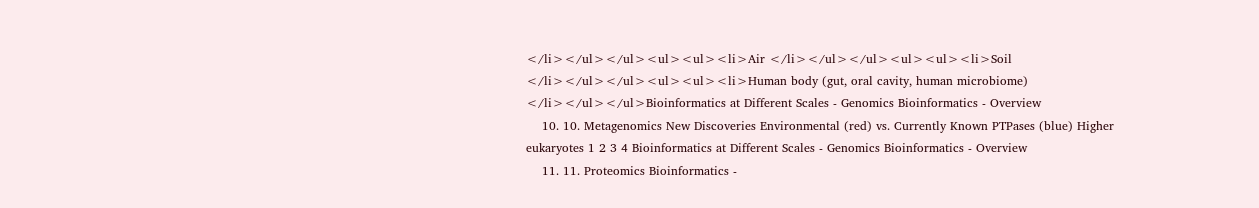</li></ul></ul><ul><ul><li>Air </li></ul></ul><ul><ul><li>Soil </li></ul></ul><ul><ul><li>Human body (gut, oral cavity, human microbiome) </li></ul></ul>Bioinformatics at Different Scales - Genomics Bioinformatics - Overview
    10. 10. Metagenomics New Discoveries Environmental (red) vs. Currently Known PTPases (blue) Higher eukaryotes 1 2 3 4 Bioinformatics at Different Scales - Genomics Bioinformatics - Overview
    11. 11. Proteomics Bioinformatics -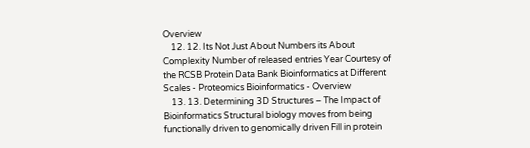Overview
    12. 12. Its Not Just About Numbers its About Complexity Number of released entries Year Courtesy of the RCSB Protein Data Bank Bioinformatics at Different Scales - Proteomics Bioinformatics - Overview
    13. 13. Determining 3D Structures – The Impact of Bioinformatics Structural biology moves from being functionally driven to genomically driven Fill in protein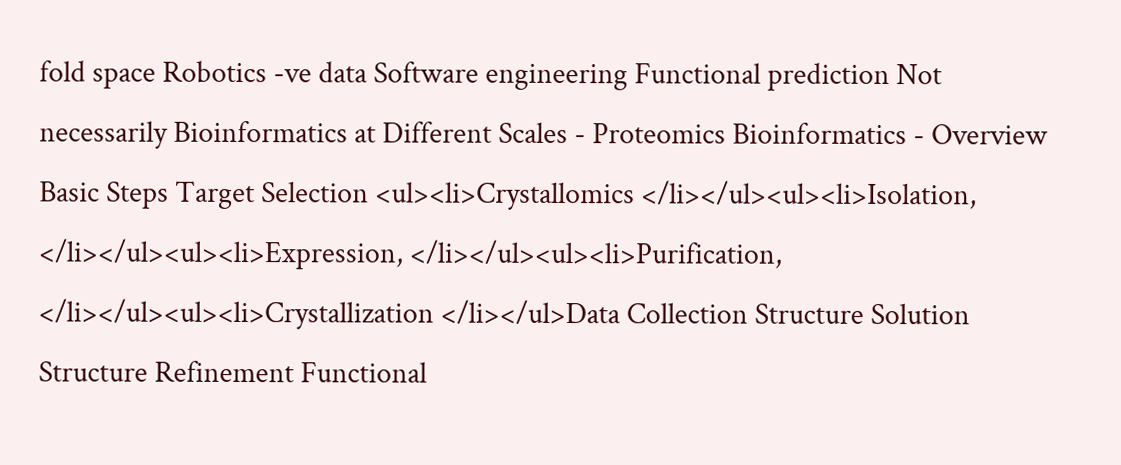fold space Robotics -ve data Software engineering Functional prediction Not necessarily Bioinformatics at Different Scales - Proteomics Bioinformatics - Overview Basic Steps Target Selection <ul><li>Crystallomics </li></ul><ul><li>Isolation, </li></ul><ul><li>Expression, </li></ul><ul><li>Purification, </li></ul><ul><li>Crystallization </li></ul>Data Collection Structure Solution Structure Refinement Functional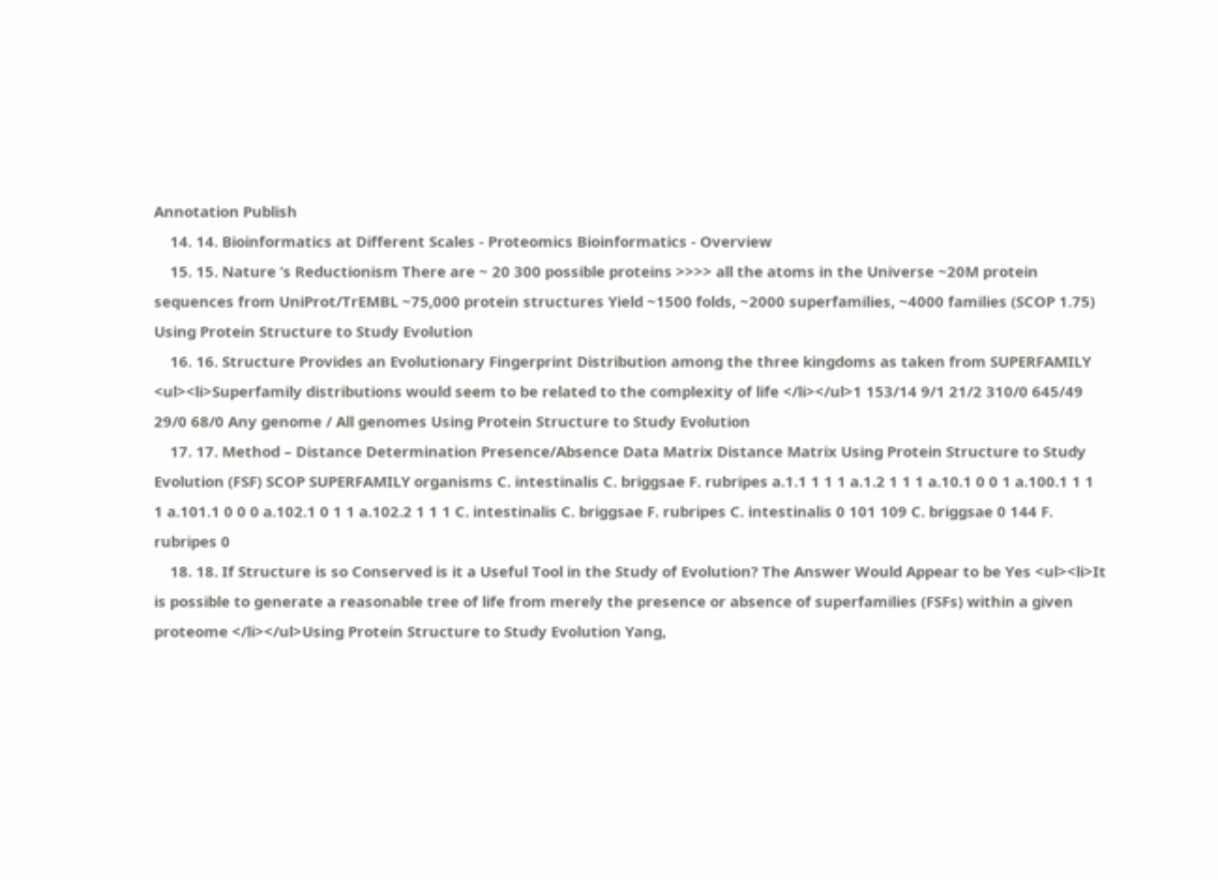Annotation Publish
    14. 14. Bioinformatics at Different Scales - Proteomics Bioinformatics - Overview
    15. 15. Nature ’s Reductionism There are ~ 20 300 possible proteins >>>> all the atoms in the Universe ~20M protein sequences from UniProt/TrEMBL ~75,000 protein structures Yield ~1500 folds, ~2000 superfamilies, ~4000 families (SCOP 1.75) Using Protein Structure to Study Evolution
    16. 16. Structure Provides an Evolutionary Fingerprint Distribution among the three kingdoms as taken from SUPERFAMILY <ul><li>Superfamily distributions would seem to be related to the complexity of life </li></ul>1 153/14 9/1 21/2 310/0 645/49 29/0 68/0 Any genome / All genomes Using Protein Structure to Study Evolution
    17. 17. Method – Distance Determination Presence/Absence Data Matrix Distance Matrix Using Protein Structure to Study Evolution (FSF) SCOP SUPERFAMILY organisms C. intestinalis C. briggsae F. rubripes a.1.1 1 1 1 a.1.2 1 1 1 a.10.1 0 0 1 a.100.1 1 1 1 a.101.1 0 0 0 a.102.1 0 1 1 a.102.2 1 1 1 C. intestinalis C. briggsae F. rubripes C. intestinalis 0 101 109 C. briggsae 0 144 F. rubripes 0
    18. 18. If Structure is so Conserved is it a Useful Tool in the Study of Evolution? The Answer Would Appear to be Yes <ul><li>It is possible to generate a reasonable tree of life from merely the presence or absence of superfamilies (FSFs) within a given proteome </li></ul>Using Protein Structure to Study Evolution Yang,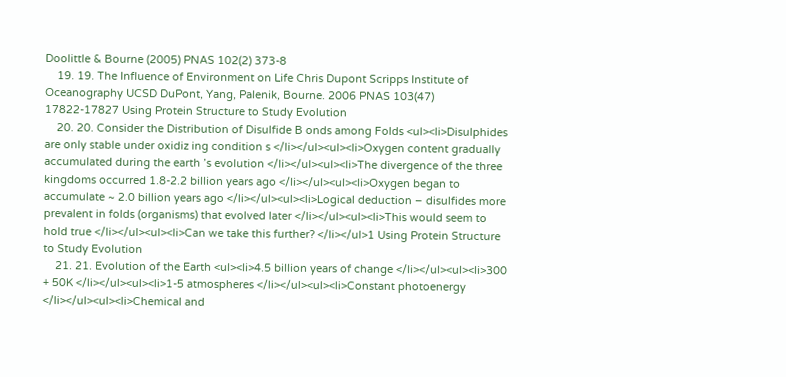Doolittle & Bourne (2005) PNAS 102(2) 373-8
    19. 19. The Influence of Environment on Life Chris Dupont Scripps Institute of Oceanography UCSD DuPont, Yang, Palenik, Bourne. 2006 PNAS 103(47) 17822-17827 Using Protein Structure to Study Evolution
    20. 20. Consider the Distribution of Disulfide B onds among Folds <ul><li>Disulphides are only stable under oxidiz ing condition s </li></ul><ul><li>Oxygen content gradually accumulated during the earth ’s evolution </li></ul><ul><li>The divergence of the three kingdoms occurred 1.8-2.2 billion years ago </li></ul><ul><li>Oxygen began to accumulate ~ 2.0 billion years ago </li></ul><ul><li>Logical deduction – disulfides more prevalent in folds (organisms) that evolved later </li></ul><ul><li>This would seem to hold true </li></ul><ul><li>Can we take this further? </li></ul>1 Using Protein Structure to Study Evolution
    21. 21. Evolution of the Earth <ul><li>4.5 billion years of change </li></ul><ul><li>300 + 50K </li></ul><ul><li>1-5 atmospheres </li></ul><ul><li>Constant photoenergy </li></ul><ul><li>Chemical and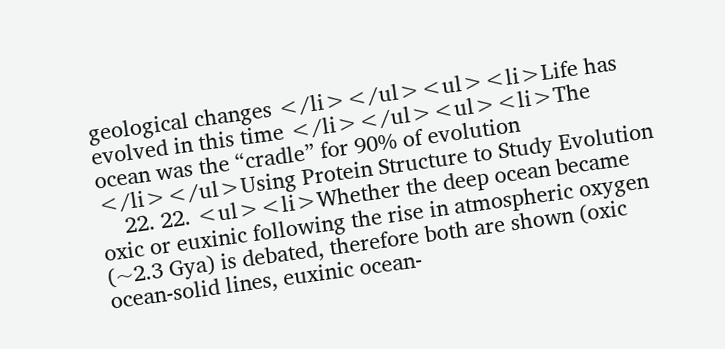geological changes </li></ul><ul><li>Life has evolved in this time </li></ul><ul><li>The ocean was the “cradle” for 90% of evolution </li></ul>Using Protein Structure to Study Evolution
    22. 22. <ul><li>Whether the deep ocean became oxic or euxinic following the rise in atmospheric oxygen (~2.3 Gya) is debated, therefore both are shown (oxic ocean-solid lines, euxinic ocean-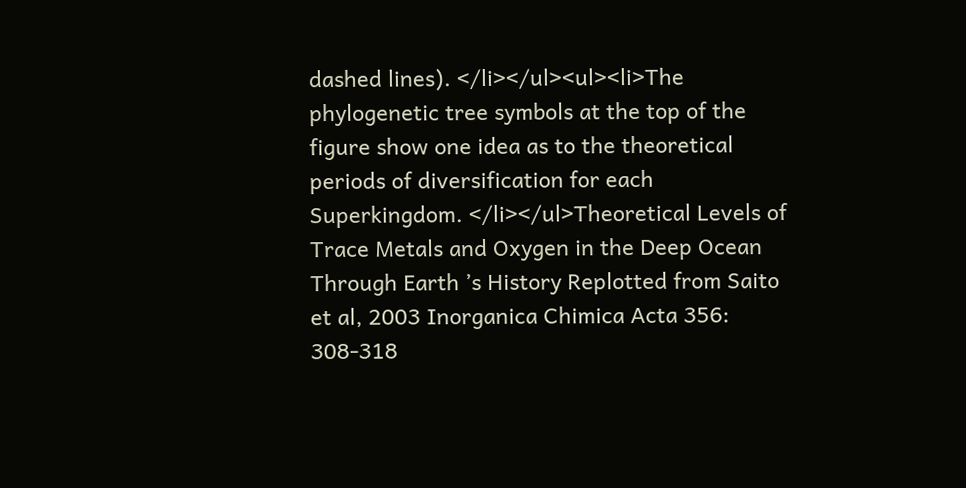dashed lines). </li></ul><ul><li>The phylogenetic tree symbols at the top of the figure show one idea as to the theoretical periods of diversification for each Superkingdom. </li></ul>Theoretical Levels of Trace Metals and Oxygen in the Deep Ocean Through Earth ’s History Replotted from Saito et al, 2003 Inorganica Chimica Acta 356: 308-318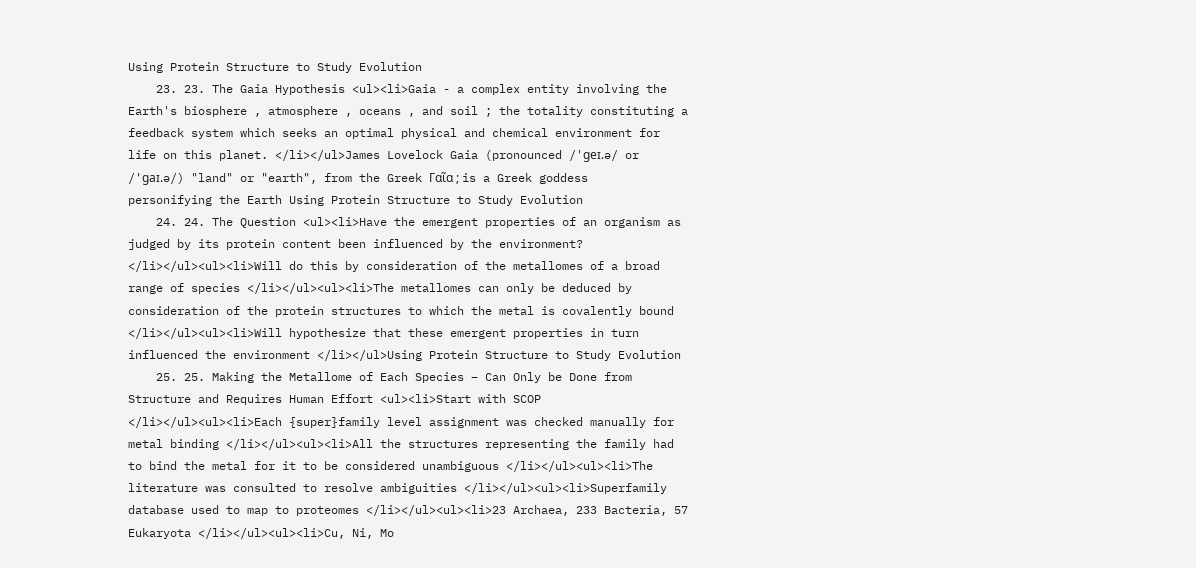Using Protein Structure to Study Evolution
    23. 23. The Gaia Hypothesis <ul><li>Gaia - a complex entity involving the Earth's biosphere , atmosphere , oceans , and soil ; the totality constituting a feedback system which seeks an optimal physical and chemical environment for life on this planet. </li></ul>James Lovelock Gaia (pronounced /'geɪ.ə/ or /'gaɪ.ə/) "land" or "earth", from the Greek Γαῖα ; is a Greek goddess personifying the Earth Using Protein Structure to Study Evolution
    24. 24. The Question <ul><li>Have the emergent properties of an organism as judged by its protein content been influenced by the environment? </li></ul><ul><li>Will do this by consideration of the metallomes of a broad range of species </li></ul><ul><li>The metallomes can only be deduced by consideration of the protein structures to which the metal is covalently bound </li></ul><ul><li>Will hypothesize that these emergent properties in turn influenced the environment </li></ul>Using Protein Structure to Study Evolution
    25. 25. Making the Metallome of Each Species – Can Only be Done from Structure and Requires Human Effort <ul><li>Start with SCOP </li></ul><ul><li>Each {super}family level assignment was checked manually for metal binding </li></ul><ul><li>All the structures representing the family had to bind the metal for it to be considered unambiguous </li></ul><ul><li>The literature was consulted to resolve ambiguities </li></ul><ul><li>Superfamily database used to map to proteomes </li></ul><ul><li>23 Archaea, 233 Bacteria, 57 Eukaryota </li></ul><ul><li>Cu, Ni, Mo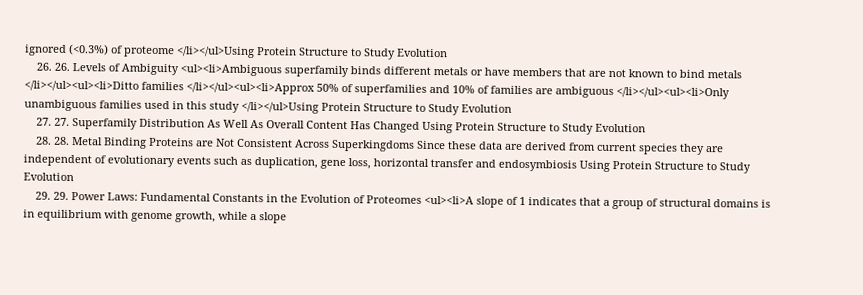ignored (<0.3%) of proteome </li></ul>Using Protein Structure to Study Evolution
    26. 26. Levels of Ambiguity <ul><li>Ambiguous superfamily binds different metals or have members that are not known to bind metals </li></ul><ul><li>Ditto families </li></ul><ul><li>Approx 50% of superfamilies and 10% of families are ambiguous </li></ul><ul><li>Only unambiguous families used in this study </li></ul>Using Protein Structure to Study Evolution
    27. 27. Superfamily Distribution As Well As Overall Content Has Changed Using Protein Structure to Study Evolution
    28. 28. Metal Binding Proteins are Not Consistent Across Superkingdoms Since these data are derived from current species they are independent of evolutionary events such as duplication, gene loss, horizontal transfer and endosymbiosis Using Protein Structure to Study Evolution
    29. 29. Power Laws: Fundamental Constants in the Evolution of Proteomes <ul><li>A slope of 1 indicates that a group of structural domains is in equilibrium with genome growth, while a slope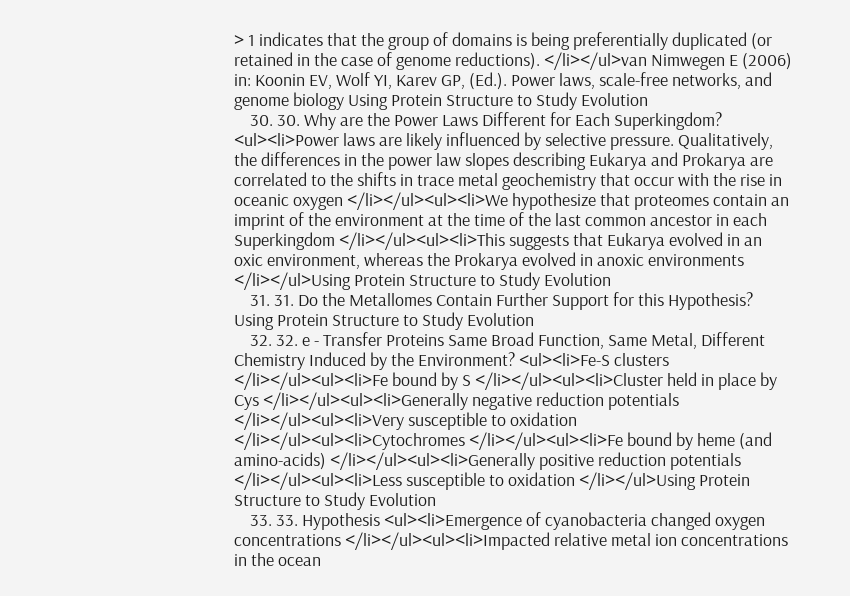> 1 indicates that the group of domains is being preferentially duplicated (or retained in the case of genome reductions). </li></ul>van Nimwegen E (2006) in: Koonin EV, Wolf YI, Karev GP, (Ed.). Power laws, scale-free networks, and genome biology Using Protein Structure to Study Evolution
    30. 30. Why are the Power Laws Different for Each Superkingdom? <ul><li>Power laws are likely influenced by selective pressure. Qualitatively, the differences in the power law slopes describing Eukarya and Prokarya are correlated to the shifts in trace metal geochemistry that occur with the rise in oceanic oxygen </li></ul><ul><li>We hypothesize that proteomes contain an imprint of the environment at the time of the last common ancestor in each Superkingdom </li></ul><ul><li>This suggests that Eukarya evolved in an oxic environment, whereas the Prokarya evolved in anoxic environments </li></ul>Using Protein Structure to Study Evolution
    31. 31. Do the Metallomes Contain Further Support for this Hypothesis? Using Protein Structure to Study Evolution
    32. 32. e - Transfer Proteins Same Broad Function, Same Metal, Different Chemistry Induced by the Environment? <ul><li>Fe-S clusters </li></ul><ul><li>Fe bound by S </li></ul><ul><li>Cluster held in place by Cys </li></ul><ul><li>Generally negative reduction potentials </li></ul><ul><li>Very susceptible to oxidation </li></ul><ul><li>Cytochromes </li></ul><ul><li>Fe bound by heme (and amino-acids) </li></ul><ul><li>Generally positive reduction potentials </li></ul><ul><li>Less susceptible to oxidation </li></ul>Using Protein Structure to Study Evolution
    33. 33. Hypothesis <ul><li>Emergence of cyanobacteria changed oxygen concentrations </li></ul><ul><li>Impacted relative metal ion concentrations in the ocean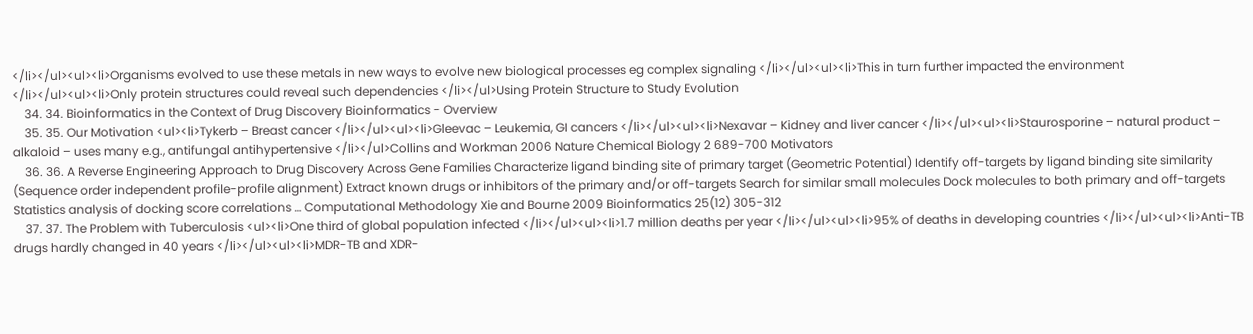</li></ul><ul><li>Organisms evolved to use these metals in new ways to evolve new biological processes eg complex signaling </li></ul><ul><li>This in turn further impacted the environment </li></ul><ul><li>Only protein structures could reveal such dependencies </li></ul>Using Protein Structure to Study Evolution
    34. 34. Bioinformatics in the Context of Drug Discovery Bioinformatics - Overview
    35. 35. Our Motivation <ul><li>Tykerb – Breast cancer </li></ul><ul><li>Gleevac – Leukemia, GI cancers </li></ul><ul><li>Nexavar – Kidney and liver cancer </li></ul><ul><li>Staurosporine – natural product – alkaloid – uses many e.g., antifungal antihypertensive </li></ul>Collins and Workman 2006 Nature Chemical Biology 2 689-700 Motivators
    36. 36. A Reverse Engineering Approach to Drug Discovery Across Gene Families Characterize ligand binding site of primary target (Geometric Potential) Identify off-targets by ligand binding site similarity (Sequence order independent profile-profile alignment) Extract known drugs or inhibitors of the primary and/or off-targets Search for similar small molecules Dock molecules to both primary and off-targets Statistics analysis of docking score correlations … Computational Methodology Xie and Bourne 2009 Bioinformatics 25(12) 305-312
    37. 37. The Problem with Tuberculosis <ul><li>One third of global population infected </li></ul><ul><li>1.7 million deaths per year </li></ul><ul><li>95% of deaths in developing countries </li></ul><ul><li>Anti-TB drugs hardly changed in 40 years </li></ul><ul><li>MDR-TB and XDR-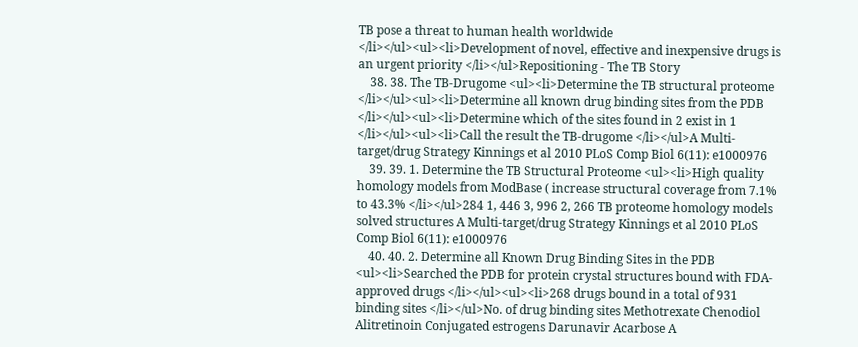TB pose a threat to human health worldwide </li></ul><ul><li>Development of novel, effective and inexpensive drugs is an urgent priority </li></ul>Repositioning - The TB Story
    38. 38. The TB-Drugome <ul><li>Determine the TB structural proteome </li></ul><ul><li>Determine all known drug binding sites from the PDB </li></ul><ul><li>Determine which of the sites found in 2 exist in 1 </li></ul><ul><li>Call the result the TB-drugome </li></ul>A Multi-target/drug Strategy Kinnings et al 2010 PLoS Comp Biol 6(11): e1000976
    39. 39. 1. Determine the TB Structural Proteome <ul><li>High quality homology models from ModBase ( increase structural coverage from 7.1% to 43.3% </li></ul>284 1, 446 3, 996 2, 266 TB proteome homology models solved structures A Multi-target/drug Strategy Kinnings et al 2010 PLoS Comp Biol 6(11): e1000976
    40. 40. 2. Determine all Known Drug Binding Sites in the PDB <ul><li>Searched the PDB for protein crystal structures bound with FDA-approved drugs </li></ul><ul><li>268 drugs bound in a total of 931 binding sites </li></ul>No. of drug binding sites Methotrexate Chenodiol Alitretinoin Conjugated estrogens Darunavir Acarbose A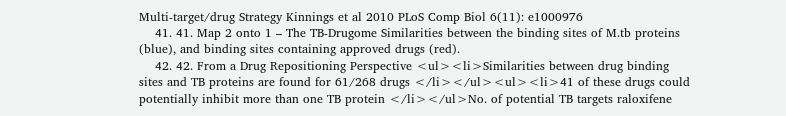Multi-target/drug Strategy Kinnings et al 2010 PLoS Comp Biol 6(11): e1000976
    41. 41. Map 2 onto 1 – The TB-Drugome Similarities between the binding sites of M.tb proteins (blue), and binding sites containing approved drugs (red).
    42. 42. From a Drug Repositioning Perspective <ul><li>Similarities between drug binding sites and TB proteins are found for 61/268 drugs </li></ul><ul><li>41 of these drugs could potentially inhibit more than one TB protein </li></ul>No. of potential TB targets raloxifene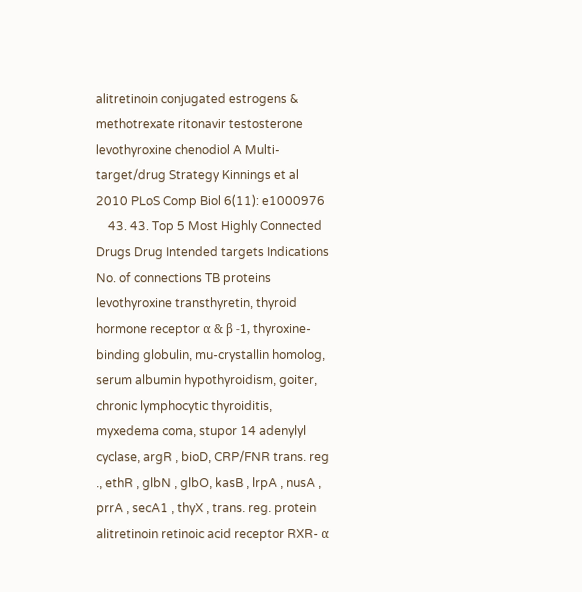alitretinoin conjugated estrogens & methotrexate ritonavir testosterone levothyroxine chenodiol A Multi-target/drug Strategy Kinnings et al 2010 PLoS Comp Biol 6(11): e1000976
    43. 43. Top 5 Most Highly Connected Drugs Drug Intended targets Indications No. of connections TB proteins levothyroxine transthyretin, thyroid hormone receptor α & β -1, thyroxine-binding globulin, mu-crystallin homolog, serum albumin hypothyroidism, goiter, chronic lymphocytic thyroiditis, myxedema coma, stupor 14 adenylyl cyclase, argR , bioD, CRP/FNR trans. reg ., ethR , glbN , glbO, kasB , lrpA , nusA , prrA , secA1 , thyX , trans. reg. protein alitretinoin retinoic acid receptor RXR- α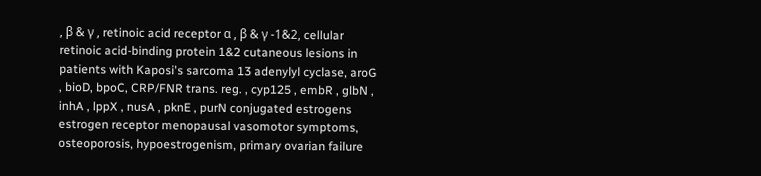, β & γ , retinoic acid receptor α , β & γ -1&2, cellular retinoic acid-binding protein 1&2 cutaneous lesions in patients with Kaposi's sarcoma 13 adenylyl cyclase, aroG , bioD, bpoC, CRP/FNR trans. reg. , cyp125 , embR , glbN , inhA , lppX , nusA , pknE , purN conjugated estrogens estrogen receptor menopausal vasomotor symptoms, osteoporosis, hypoestrogenism, primary ovarian failure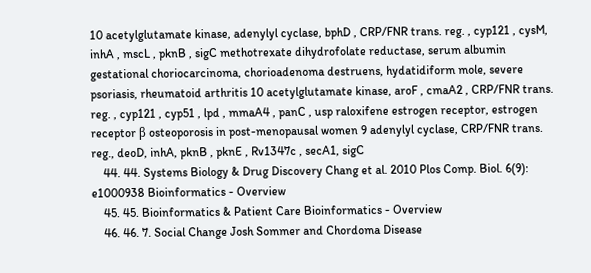10 acetylglutamate kinase, adenylyl cyclase, bphD , CRP/FNR trans. reg. , cyp121 , cysM, inhA , mscL , pknB , sigC methotrexate dihydrofolate reductase, serum albumin gestational choriocarcinoma, chorioadenoma destruens, hydatidiform mole, severe psoriasis, rheumatoid arthritis 10 acetylglutamate kinase, aroF , cmaA2 , CRP/FNR trans. reg. , cyp121 , cyp51 , lpd , mmaA4 , panC , usp raloxifene estrogen receptor, estrogen receptor β osteoporosis in post-menopausal women 9 adenylyl cyclase, CRP/FNR trans. reg., deoD, inhA, pknB , pknE , Rv1347c , secA1, sigC
    44. 44. Systems Biology & Drug Discovery Chang et al. 2010 Plos Comp. Biol. 6(9): e1000938 Bioinformatics - Overview
    45. 45. Bioinformatics & Patient Care Bioinformatics - Overview
    46. 46. 7. Social Change Josh Sommer and Chordoma Disease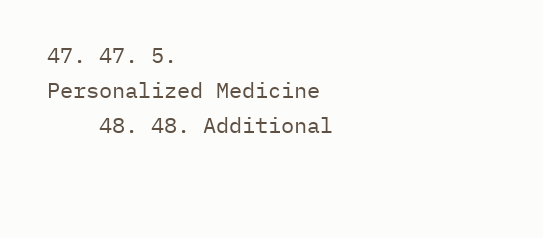47. 47. 5. Personalized Medicine
    48. 48. Additional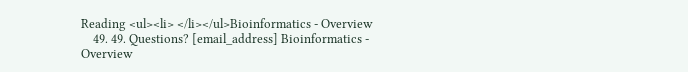Reading <ul><li> </li></ul>Bioinformatics - Overview
    49. 49. Questions? [email_address] Bioinformatics - Overview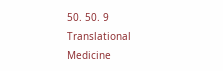50. 50. 9 Translational Medicine